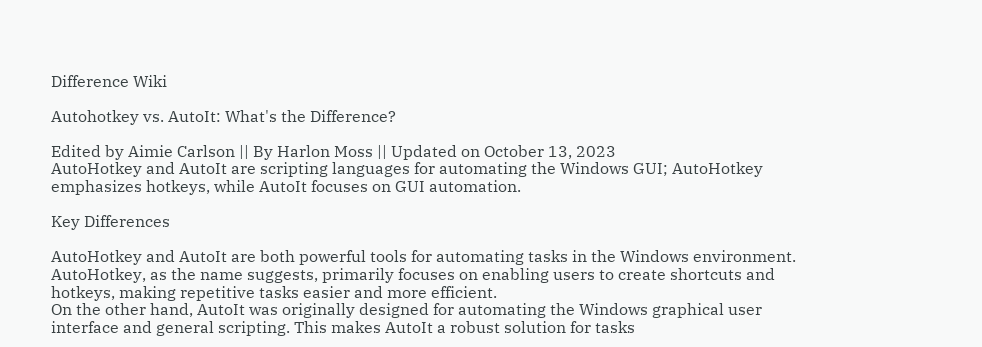Difference Wiki

Autohotkey vs. AutoIt: What's the Difference?

Edited by Aimie Carlson || By Harlon Moss || Updated on October 13, 2023
AutoHotkey and AutoIt are scripting languages for automating the Windows GUI; AutoHotkey emphasizes hotkeys, while AutoIt focuses on GUI automation.

Key Differences

AutoHotkey and AutoIt are both powerful tools for automating tasks in the Windows environment. AutoHotkey, as the name suggests, primarily focuses on enabling users to create shortcuts and hotkeys, making repetitive tasks easier and more efficient.
On the other hand, AutoIt was originally designed for automating the Windows graphical user interface and general scripting. This makes AutoIt a robust solution for tasks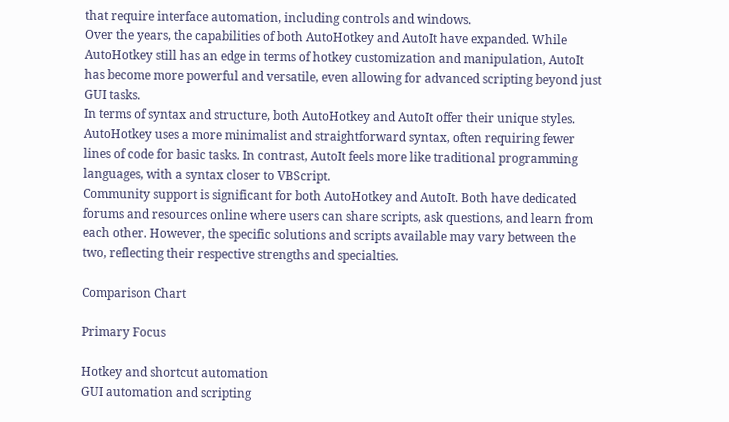that require interface automation, including controls and windows.
Over the years, the capabilities of both AutoHotkey and AutoIt have expanded. While AutoHotkey still has an edge in terms of hotkey customization and manipulation, AutoIt has become more powerful and versatile, even allowing for advanced scripting beyond just GUI tasks.
In terms of syntax and structure, both AutoHotkey and AutoIt offer their unique styles. AutoHotkey uses a more minimalist and straightforward syntax, often requiring fewer lines of code for basic tasks. In contrast, AutoIt feels more like traditional programming languages, with a syntax closer to VBScript.
Community support is significant for both AutoHotkey and AutoIt. Both have dedicated forums and resources online where users can share scripts, ask questions, and learn from each other. However, the specific solutions and scripts available may vary between the two, reflecting their respective strengths and specialties.

Comparison Chart

Primary Focus

Hotkey and shortcut automation
GUI automation and scripting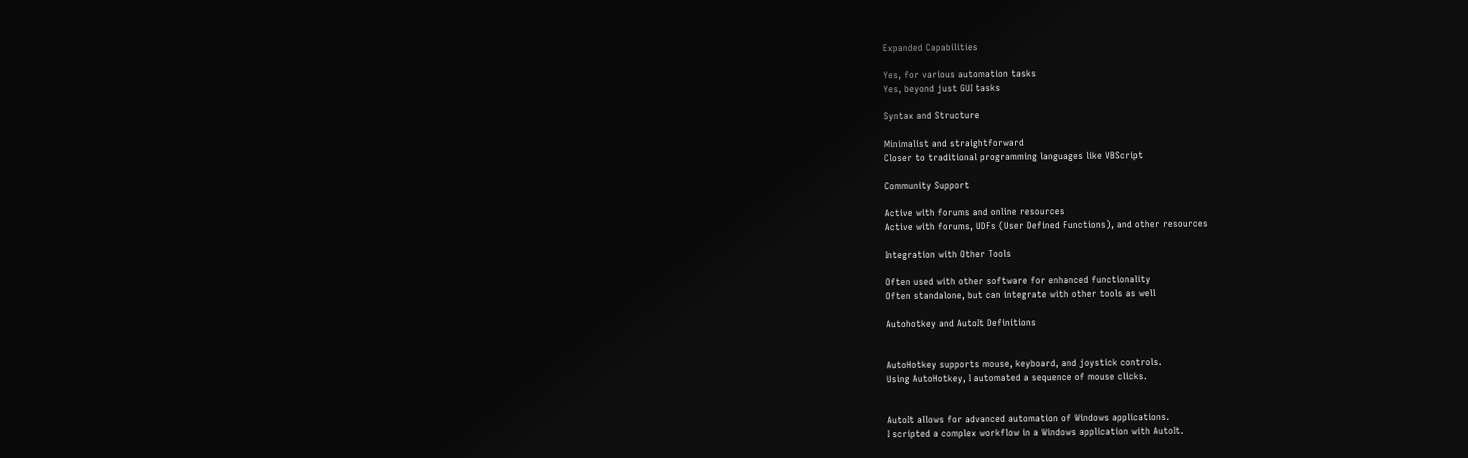Expanded Capabilities

Yes, for various automation tasks
Yes, beyond just GUI tasks

Syntax and Structure

Minimalist and straightforward
Closer to traditional programming languages like VBScript

Community Support

Active with forums and online resources
Active with forums, UDFs (User Defined Functions), and other resources

Integration with Other Tools

Often used with other software for enhanced functionality
Often standalone, but can integrate with other tools as well

Autohotkey and AutoIt Definitions


AutoHotkey supports mouse, keyboard, and joystick controls.
Using AutoHotkey, I automated a sequence of mouse clicks.


AutoIt allows for advanced automation of Windows applications.
I scripted a complex workflow in a Windows application with AutoIt.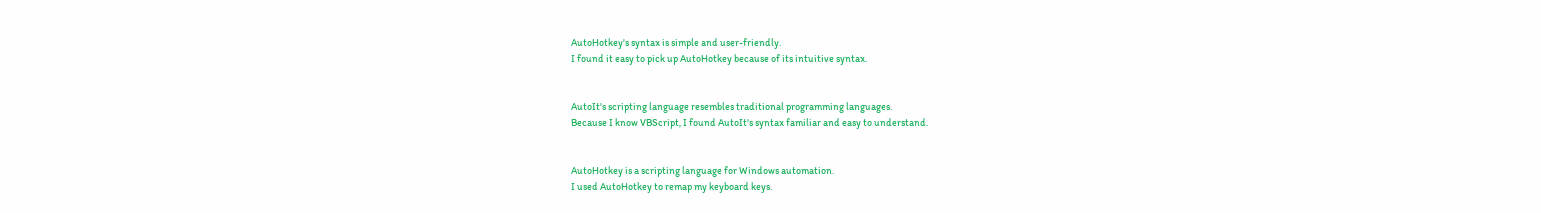AutoHotkey's syntax is simple and user-friendly.
I found it easy to pick up AutoHotkey because of its intuitive syntax.


AutoIt's scripting language resembles traditional programming languages.
Because I know VBScript, I found AutoIt's syntax familiar and easy to understand.


AutoHotkey is a scripting language for Windows automation.
I used AutoHotkey to remap my keyboard keys.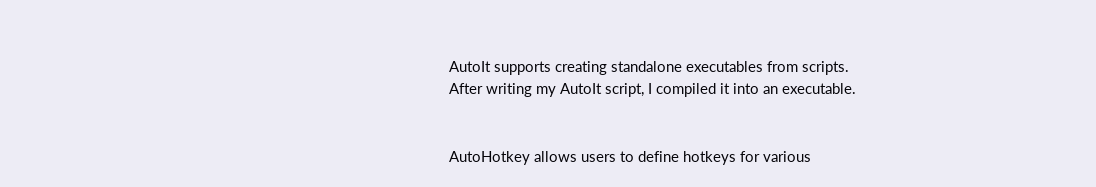AutoIt supports creating standalone executables from scripts.
After writing my AutoIt script, I compiled it into an executable.


AutoHotkey allows users to define hotkeys for various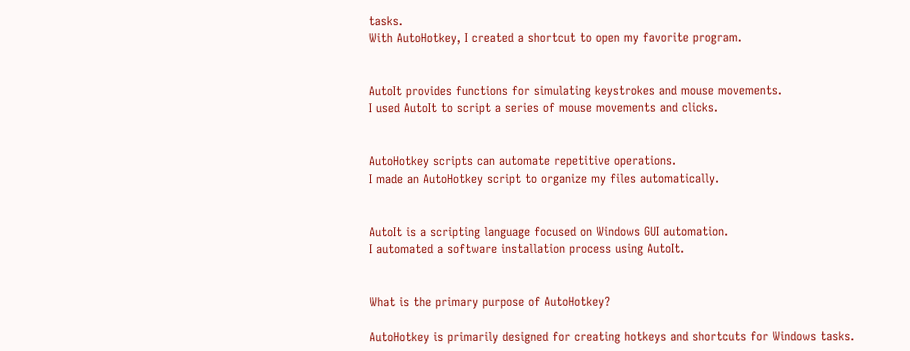tasks.
With AutoHotkey, I created a shortcut to open my favorite program.


AutoIt provides functions for simulating keystrokes and mouse movements.
I used AutoIt to script a series of mouse movements and clicks.


AutoHotkey scripts can automate repetitive operations.
I made an AutoHotkey script to organize my files automatically.


AutoIt is a scripting language focused on Windows GUI automation.
I automated a software installation process using AutoIt.


What is the primary purpose of AutoHotkey?

AutoHotkey is primarily designed for creating hotkeys and shortcuts for Windows tasks.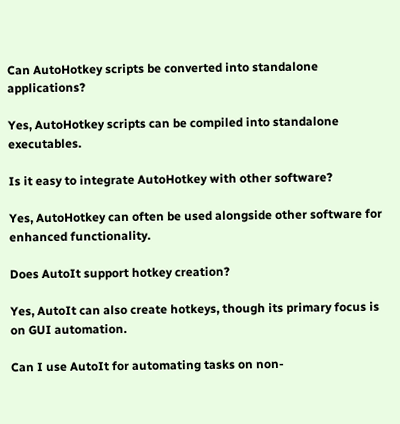Can AutoHotkey scripts be converted into standalone applications?

Yes, AutoHotkey scripts can be compiled into standalone executables.

Is it easy to integrate AutoHotkey with other software?

Yes, AutoHotkey can often be used alongside other software for enhanced functionality.

Does AutoIt support hotkey creation?

Yes, AutoIt can also create hotkeys, though its primary focus is on GUI automation.

Can I use AutoIt for automating tasks on non-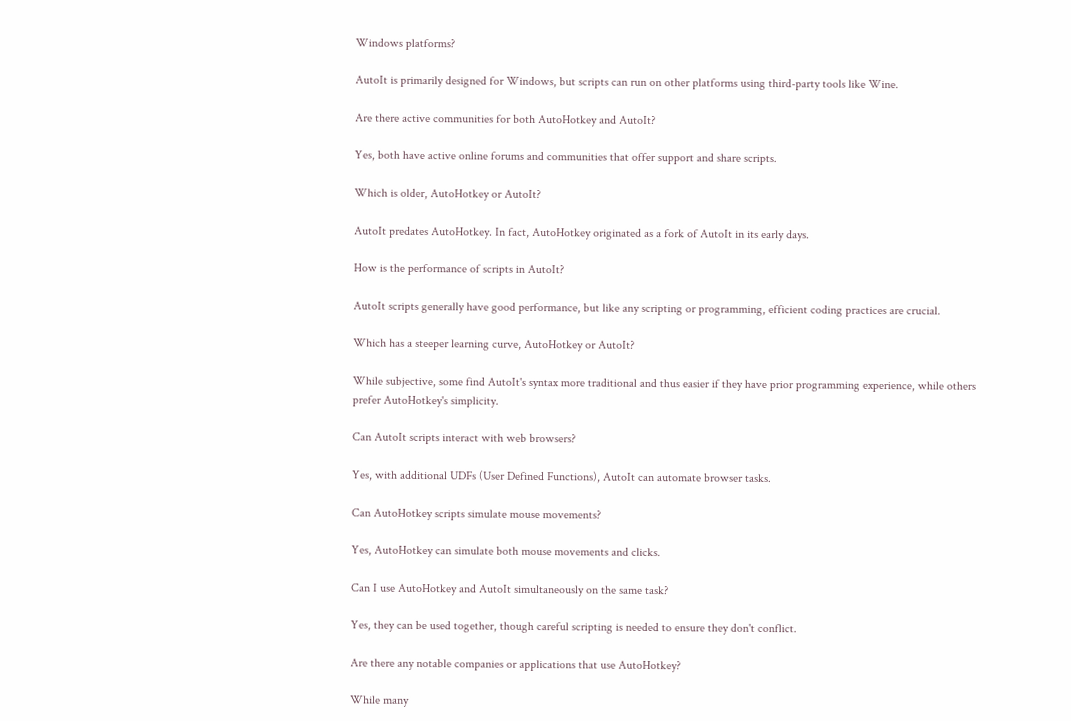Windows platforms?

AutoIt is primarily designed for Windows, but scripts can run on other platforms using third-party tools like Wine.

Are there active communities for both AutoHotkey and AutoIt?

Yes, both have active online forums and communities that offer support and share scripts.

Which is older, AutoHotkey or AutoIt?

AutoIt predates AutoHotkey. In fact, AutoHotkey originated as a fork of AutoIt in its early days.

How is the performance of scripts in AutoIt?

AutoIt scripts generally have good performance, but like any scripting or programming, efficient coding practices are crucial.

Which has a steeper learning curve, AutoHotkey or AutoIt?

While subjective, some find AutoIt's syntax more traditional and thus easier if they have prior programming experience, while others prefer AutoHotkey's simplicity.

Can AutoIt scripts interact with web browsers?

Yes, with additional UDFs (User Defined Functions), AutoIt can automate browser tasks.

Can AutoHotkey scripts simulate mouse movements?

Yes, AutoHotkey can simulate both mouse movements and clicks.

Can I use AutoHotkey and AutoIt simultaneously on the same task?

Yes, they can be used together, though careful scripting is needed to ensure they don't conflict.

Are there any notable companies or applications that use AutoHotkey?

While many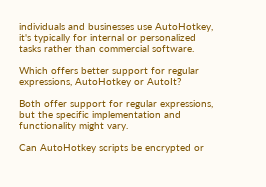individuals and businesses use AutoHotkey, it's typically for internal or personalized tasks rather than commercial software.

Which offers better support for regular expressions, AutoHotkey or AutoIt?

Both offer support for regular expressions, but the specific implementation and functionality might vary.

Can AutoHotkey scripts be encrypted or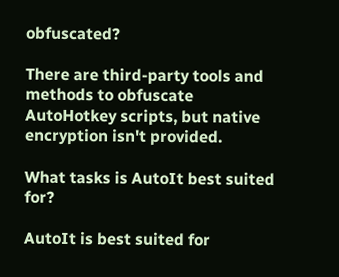obfuscated?

There are third-party tools and methods to obfuscate AutoHotkey scripts, but native encryption isn't provided.

What tasks is AutoIt best suited for?

AutoIt is best suited for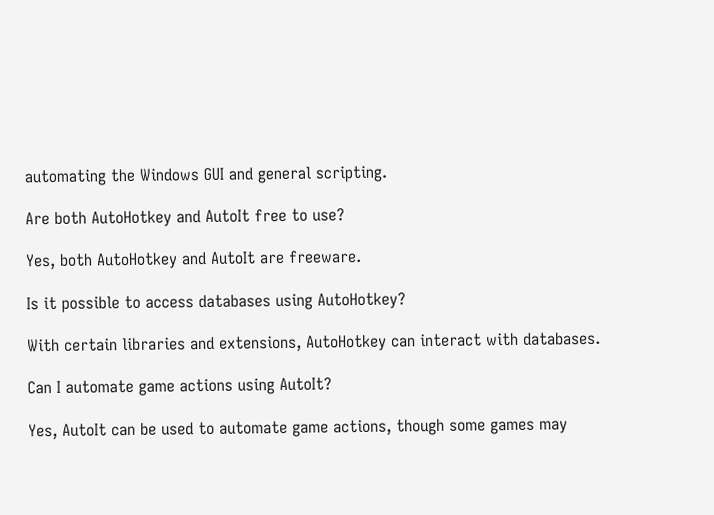automating the Windows GUI and general scripting.

Are both AutoHotkey and AutoIt free to use?

Yes, both AutoHotkey and AutoIt are freeware.

Is it possible to access databases using AutoHotkey?

With certain libraries and extensions, AutoHotkey can interact with databases.

Can I automate game actions using AutoIt?

Yes, AutoIt can be used to automate game actions, though some games may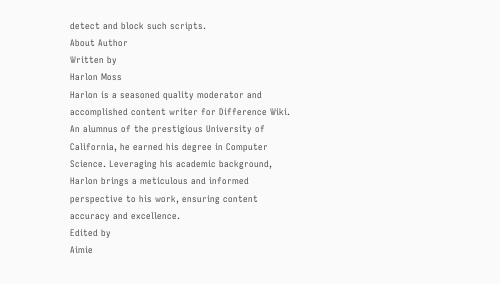detect and block such scripts.
About Author
Written by
Harlon Moss
Harlon is a seasoned quality moderator and accomplished content writer for Difference Wiki. An alumnus of the prestigious University of California, he earned his degree in Computer Science. Leveraging his academic background, Harlon brings a meticulous and informed perspective to his work, ensuring content accuracy and excellence.
Edited by
Aimie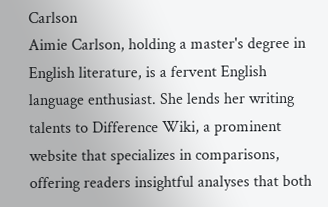Carlson
Aimie Carlson, holding a master's degree in English literature, is a fervent English language enthusiast. She lends her writing talents to Difference Wiki, a prominent website that specializes in comparisons, offering readers insightful analyses that both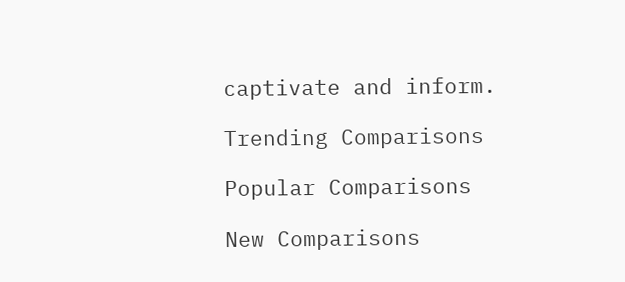captivate and inform.

Trending Comparisons

Popular Comparisons

New Comparisons